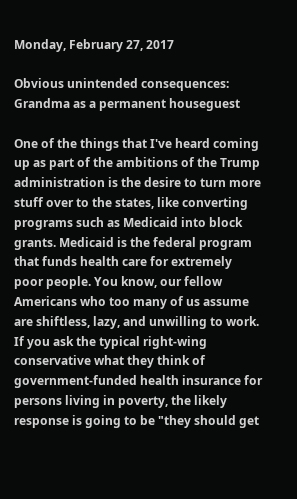Monday, February 27, 2017

Obvious unintended consequences: Grandma as a permanent houseguest

One of the things that I've heard coming up as part of the ambitions of the Trump administration is the desire to turn more stuff over to the states, like converting programs such as Medicaid into block grants. Medicaid is the federal program that funds health care for extremely poor people. You know, our fellow Americans who too many of us assume are shiftless, lazy, and unwilling to work. If you ask the typical right-wing conservative what they think of government-funded health insurance for persons living in poverty, the likely response is going to be "they should get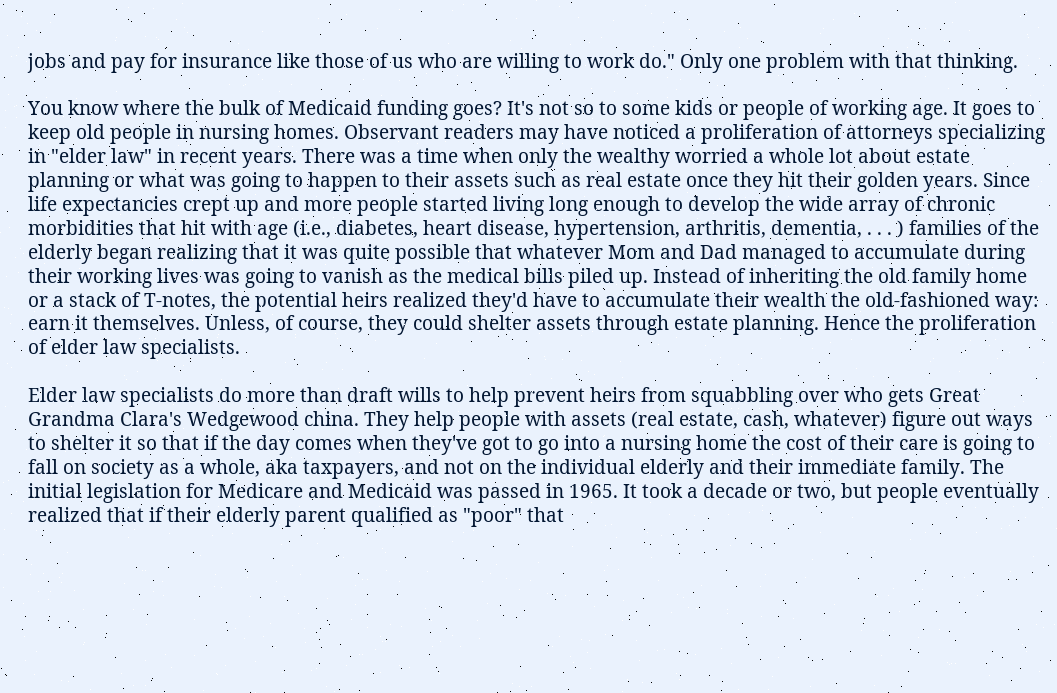jobs and pay for insurance like those of us who are willing to work do." Only one problem with that thinking.

You know where the bulk of Medicaid funding goes? It's not so to some kids or people of working age. It goes to keep old people in nursing homes. Observant readers may have noticed a proliferation of attorneys specializing in "elder law" in recent years. There was a time when only the wealthy worried a whole lot about estate planning or what was going to happen to their assets such as real estate once they hit their golden years. Since life expectancies crept up and more people started living long enough to develop the wide array of chronic morbidities that hit with age (i.e., diabetes, heart disease, hypertension, arthritis, dementia, . . . ) families of the elderly began realizing that it was quite possible that whatever Mom and Dad managed to accumulate during their working lives was going to vanish as the medical bills piled up. Instead of inheriting the old family home or a stack of T-notes, the potential heirs realized they'd have to accumulate their wealth the old-fashioned way: earn it themselves. Unless, of course, they could shelter assets through estate planning. Hence the proliferation of elder law specialists.

Elder law specialists do more than draft wills to help prevent heirs from squabbling over who gets Great Grandma Clara's Wedgewood china. They help people with assets (real estate, cash, whatever) figure out ways to shelter it so that if the day comes when they've got to go into a nursing home the cost of their care is going to fall on society as a whole, aka taxpayers, and not on the individual elderly and their immediate family. The initial legislation for Medicare and Medicaid was passed in 1965. It took a decade or two, but people eventually realized that if their elderly parent qualified as "poor" that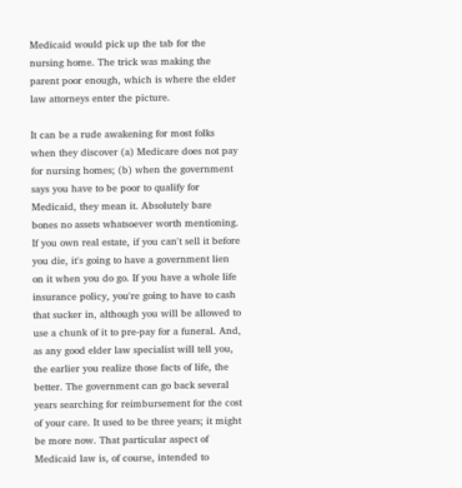Medicaid would pick up the tab for the nursing home. The trick was making the parent poor enough, which is where the elder law attorneys enter the picture.

It can be a rude awakening for most folks when they discover (a) Medicare does not pay for nursing homes; (b) when the government says you have to be poor to qualify for Medicaid, they mean it. Absolutely bare bones no assets whatsoever worth mentioning. If you own real estate, if you can't sell it before you die, it's going to have a government lien on it when you do go. If you have a whole life insurance policy, you're going to have to cash that sucker in, although you will be allowed to use a chunk of it to pre-pay for a funeral. And, as any good elder law specialist will tell you, the earlier you realize those facts of life, the better. The government can go back several years searching for reimbursement for the cost of your care. It used to be three years; it might be more now. That particular aspect of Medicaid law is, of course, intended to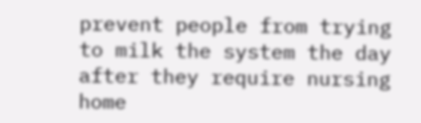prevent people from trying to milk the system the day after they require nursing home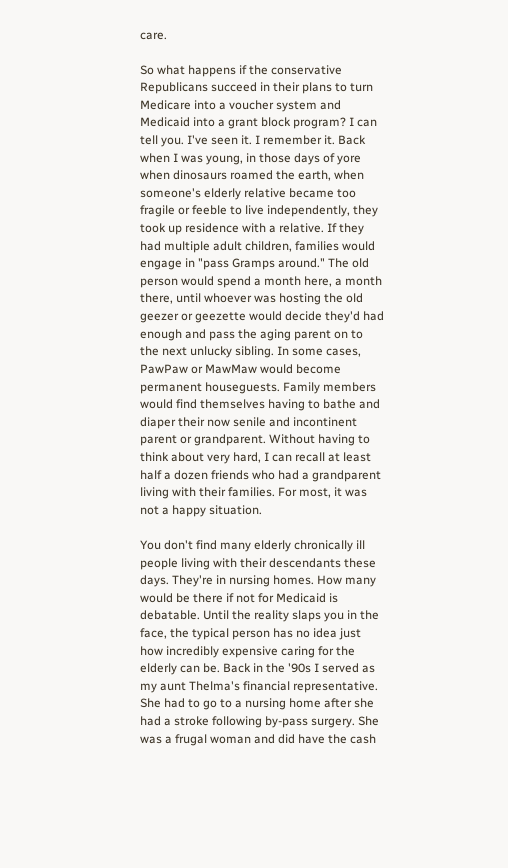care.

So what happens if the conservative Republicans succeed in their plans to turn Medicare into a voucher system and Medicaid into a grant block program? I can tell you. I've seen it. I remember it. Back when I was young, in those days of yore when dinosaurs roamed the earth, when someone's elderly relative became too fragile or feeble to live independently, they took up residence with a relative. If they had multiple adult children, families would engage in "pass Gramps around." The old person would spend a month here, a month there, until whoever was hosting the old geezer or geezette would decide they'd had enough and pass the aging parent on to the next unlucky sibling. In some cases, PawPaw or MawMaw would become permanent houseguests. Family members would find themselves having to bathe and diaper their now senile and incontinent parent or grandparent. Without having to think about very hard, I can recall at least half a dozen friends who had a grandparent living with their families. For most, it was not a happy situation.

You don't find many elderly chronically ill people living with their descendants these days. They're in nursing homes. How many would be there if not for Medicaid is debatable. Until the reality slaps you in the face, the typical person has no idea just how incredibly expensive caring for the elderly can be. Back in the '90s I served as my aunt Thelma's financial representative. She had to go to a nursing home after she had a stroke following by-pass surgery. She was a frugal woman and did have the cash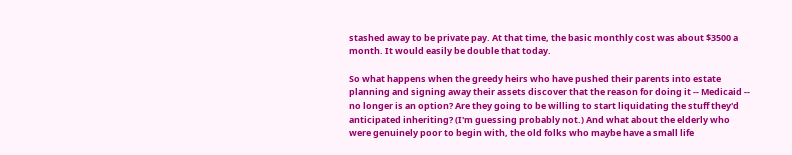stashed away to be private pay. At that time, the basic monthly cost was about $3500 a month. It would easily be double that today.

So what happens when the greedy heirs who have pushed their parents into estate planning and signing away their assets discover that the reason for doing it -- Medicaid -- no longer is an option? Are they going to be willing to start liquidating the stuff they'd anticipated inheriting? (I'm guessing probably not.) And what about the elderly who were genuinely poor to begin with, the old folks who maybe have a small life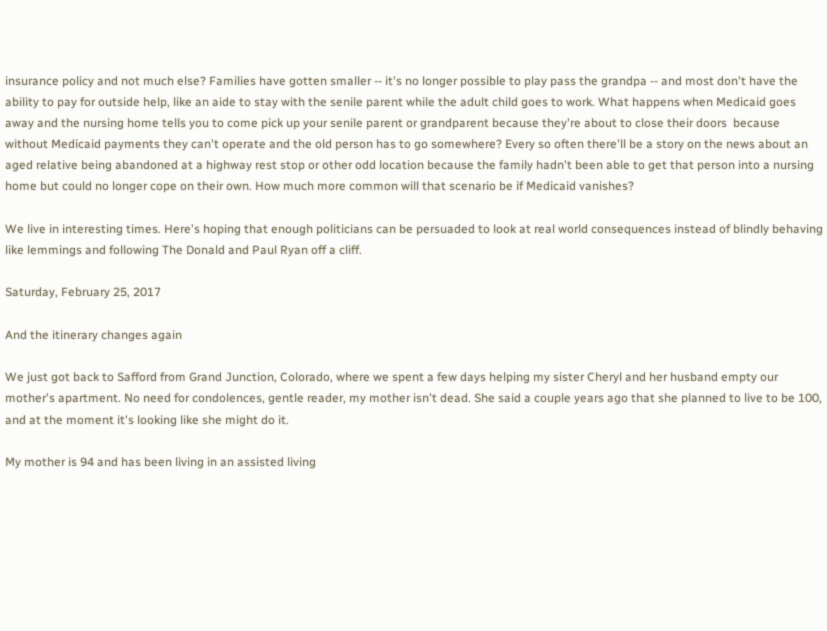insurance policy and not much else? Families have gotten smaller -- it's no longer possible to play pass the grandpa -- and most don't have the ability to pay for outside help, like an aide to stay with the senile parent while the adult child goes to work. What happens when Medicaid goes away and the nursing home tells you to come pick up your senile parent or grandparent because they're about to close their doors  because without Medicaid payments they can't operate and the old person has to go somewhere? Every so often there'll be a story on the news about an aged relative being abandoned at a highway rest stop or other odd location because the family hadn't been able to get that person into a nursing home but could no longer cope on their own. How much more common will that scenario be if Medicaid vanishes?

We live in interesting times. Here's hoping that enough politicians can be persuaded to look at real world consequences instead of blindly behaving like lemmings and following The Donald and Paul Ryan off a cliff.

Saturday, February 25, 2017

And the itinerary changes again

We just got back to Safford from Grand Junction, Colorado, where we spent a few days helping my sister Cheryl and her husband empty our mother's apartment. No need for condolences, gentle reader, my mother isn't dead. She said a couple years ago that she planned to live to be 100, and at the moment it's looking like she might do it.

My mother is 94 and has been living in an assisted living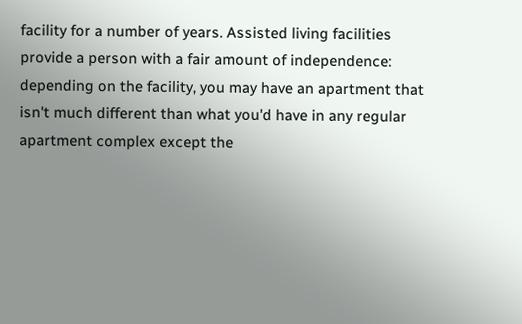facility for a number of years. Assisted living facilities provide a person with a fair amount of independence: depending on the facility, you may have an apartment that isn't much different than what you'd have in any regular apartment complex except the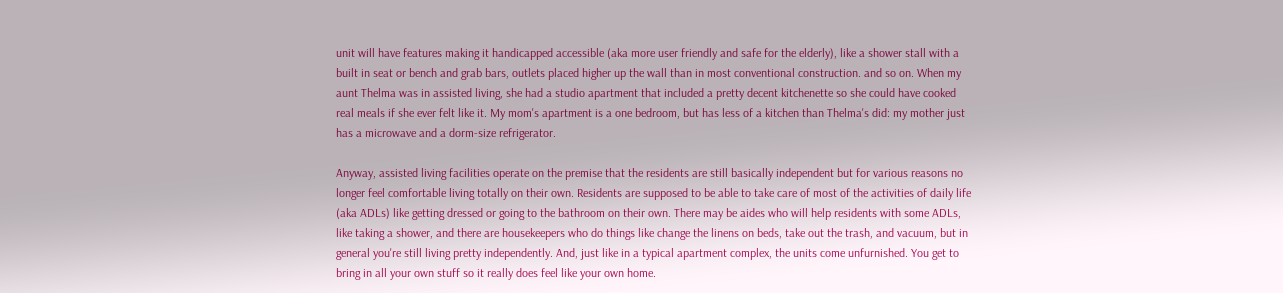unit will have features making it handicapped accessible (aka more user friendly and safe for the elderly), like a shower stall with a built in seat or bench and grab bars, outlets placed higher up the wall than in most conventional construction. and so on. When my aunt Thelma was in assisted living, she had a studio apartment that included a pretty decent kitchenette so she could have cooked real meals if she ever felt like it. My mom's apartment is a one bedroom, but has less of a kitchen than Thelma's did: my mother just has a microwave and a dorm-size refrigerator.

Anyway, assisted living facilities operate on the premise that the residents are still basically independent but for various reasons no longer feel comfortable living totally on their own. Residents are supposed to be able to take care of most of the activities of daily life (aka ADLs) like getting dressed or going to the bathroom on their own. There may be aides who will help residents with some ADLs, like taking a shower, and there are housekeepers who do things like change the linens on beds, take out the trash, and vacuum, but in general you're still living pretty independently. And, just like in a typical apartment complex, the units come unfurnished. You get to bring in all your own stuff so it really does feel like your own home.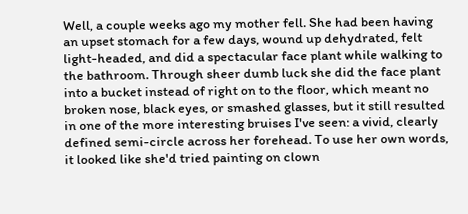Well, a couple weeks ago my mother fell. She had been having an upset stomach for a few days, wound up dehydrated, felt light-headed, and did a spectacular face plant while walking to the bathroom. Through sheer dumb luck she did the face plant into a bucket instead of right on to the floor, which meant no broken nose, black eyes, or smashed glasses, but it still resulted in one of the more interesting bruises I've seen: a vivid, clearly defined semi-circle across her forehead. To use her own words, it looked like she'd tried painting on clown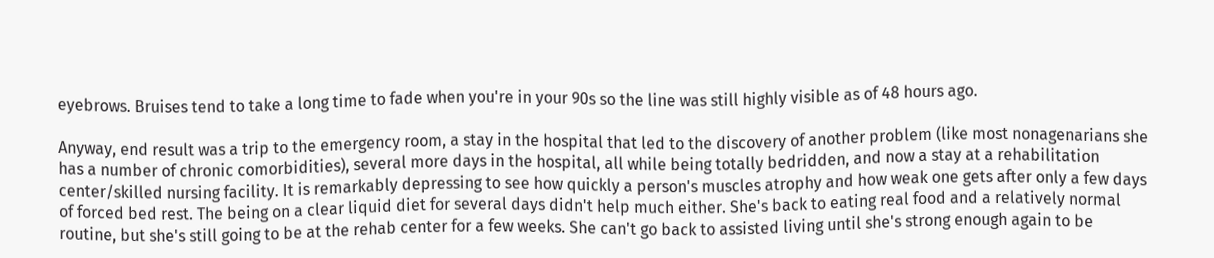eyebrows. Bruises tend to take a long time to fade when you're in your 90s so the line was still highly visible as of 48 hours ago.

Anyway, end result was a trip to the emergency room, a stay in the hospital that led to the discovery of another problem (like most nonagenarians she has a number of chronic comorbidities), several more days in the hospital, all while being totally bedridden, and now a stay at a rehabilitation center/skilled nursing facility. It is remarkably depressing to see how quickly a person's muscles atrophy and how weak one gets after only a few days of forced bed rest. The being on a clear liquid diet for several days didn't help much either. She's back to eating real food and a relatively normal routine, but she's still going to be at the rehab center for a few weeks. She can't go back to assisted living until she's strong enough again to be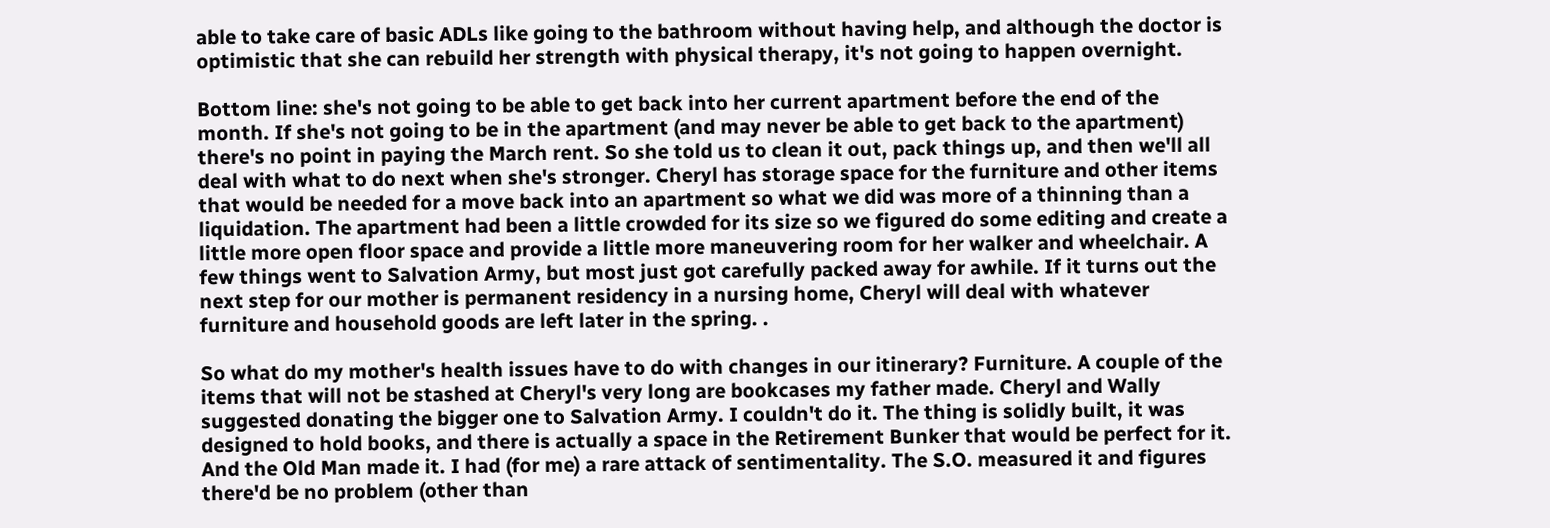able to take care of basic ADLs like going to the bathroom without having help, and although the doctor is optimistic that she can rebuild her strength with physical therapy, it's not going to happen overnight.

Bottom line: she's not going to be able to get back into her current apartment before the end of the month. If she's not going to be in the apartment (and may never be able to get back to the apartment) there's no point in paying the March rent. So she told us to clean it out, pack things up, and then we'll all deal with what to do next when she's stronger. Cheryl has storage space for the furniture and other items that would be needed for a move back into an apartment so what we did was more of a thinning than a liquidation. The apartment had been a little crowded for its size so we figured do some editing and create a little more open floor space and provide a little more maneuvering room for her walker and wheelchair. A few things went to Salvation Army, but most just got carefully packed away for awhile. If it turns out the next step for our mother is permanent residency in a nursing home, Cheryl will deal with whatever furniture and household goods are left later in the spring. .

So what do my mother's health issues have to do with changes in our itinerary? Furniture. A couple of the items that will not be stashed at Cheryl's very long are bookcases my father made. Cheryl and Wally suggested donating the bigger one to Salvation Army. I couldn't do it. The thing is solidly built, it was designed to hold books, and there is actually a space in the Retirement Bunker that would be perfect for it. And the Old Man made it. I had (for me) a rare attack of sentimentality. The S.O. measured it and figures there'd be no problem (other than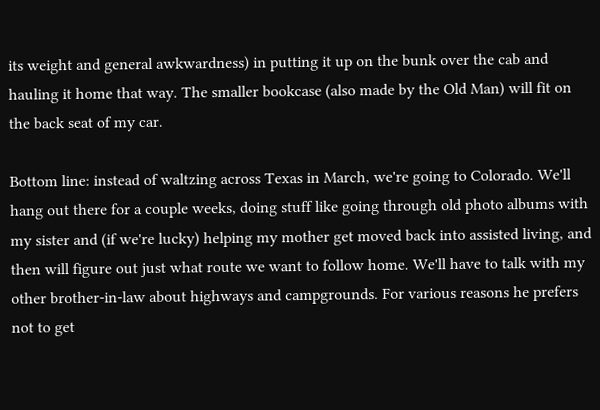its weight and general awkwardness) in putting it up on the bunk over the cab and hauling it home that way. The smaller bookcase (also made by the Old Man) will fit on the back seat of my car.

Bottom line: instead of waltzing across Texas in March, we're going to Colorado. We'll hang out there for a couple weeks, doing stuff like going through old photo albums with my sister and (if we're lucky) helping my mother get moved back into assisted living, and then will figure out just what route we want to follow home. We'll have to talk with my other brother-in-law about highways and campgrounds. For various reasons he prefers not to get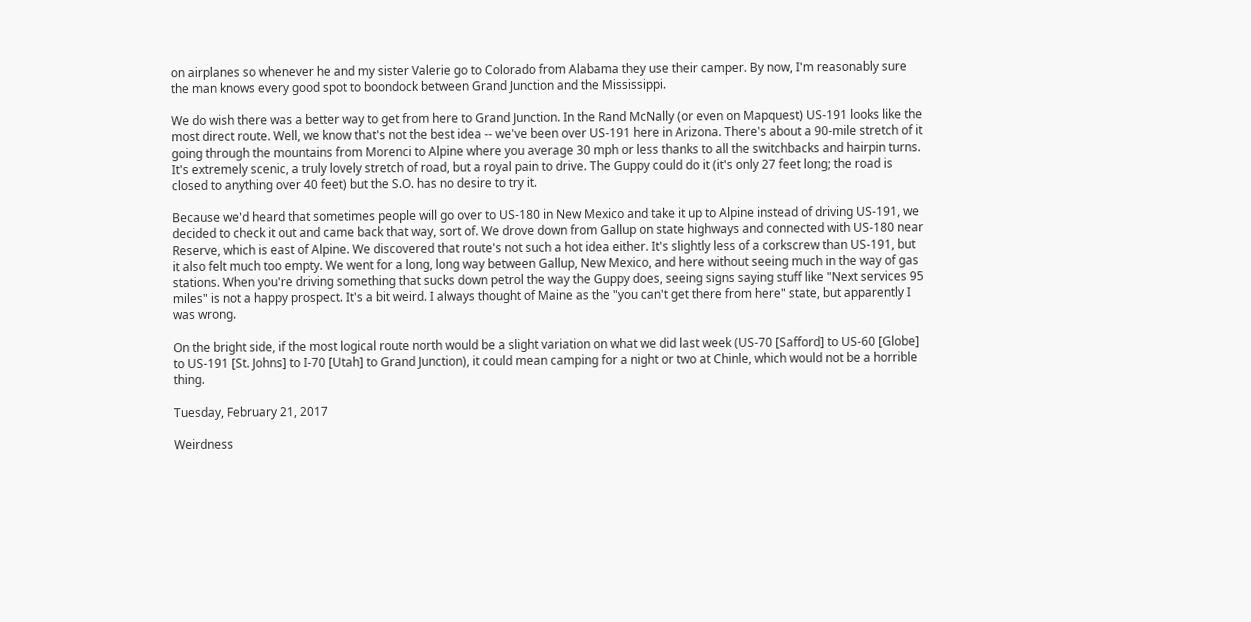on airplanes so whenever he and my sister Valerie go to Colorado from Alabama they use their camper. By now, I'm reasonably sure the man knows every good spot to boondock between Grand Junction and the Mississippi.

We do wish there was a better way to get from here to Grand Junction. In the Rand McNally (or even on Mapquest) US-191 looks like the most direct route. Well, we know that's not the best idea -- we've been over US-191 here in Arizona. There's about a 90-mile stretch of it going through the mountains from Morenci to Alpine where you average 30 mph or less thanks to all the switchbacks and hairpin turns. It's extremely scenic, a truly lovely stretch of road, but a royal pain to drive. The Guppy could do it (it's only 27 feet long; the road is closed to anything over 40 feet) but the S.O. has no desire to try it.

Because we'd heard that sometimes people will go over to US-180 in New Mexico and take it up to Alpine instead of driving US-191, we decided to check it out and came back that way, sort of. We drove down from Gallup on state highways and connected with US-180 near Reserve, which is east of Alpine. We discovered that route's not such a hot idea either. It's slightly less of a corkscrew than US-191, but it also felt much too empty. We went for a long, long way between Gallup, New Mexico, and here without seeing much in the way of gas stations. When you're driving something that sucks down petrol the way the Guppy does, seeing signs saying stuff like "Next services 95 miles" is not a happy prospect. It's a bit weird. I always thought of Maine as the "you can't get there from here" state, but apparently I was wrong.

On the bright side, if the most logical route north would be a slight variation on what we did last week (US-70 [Safford] to US-60 [Globe] to US-191 [St. Johns] to I-70 [Utah] to Grand Junction), it could mean camping for a night or two at Chinle, which would not be a horrible thing.

Tuesday, February 21, 2017

Weirdness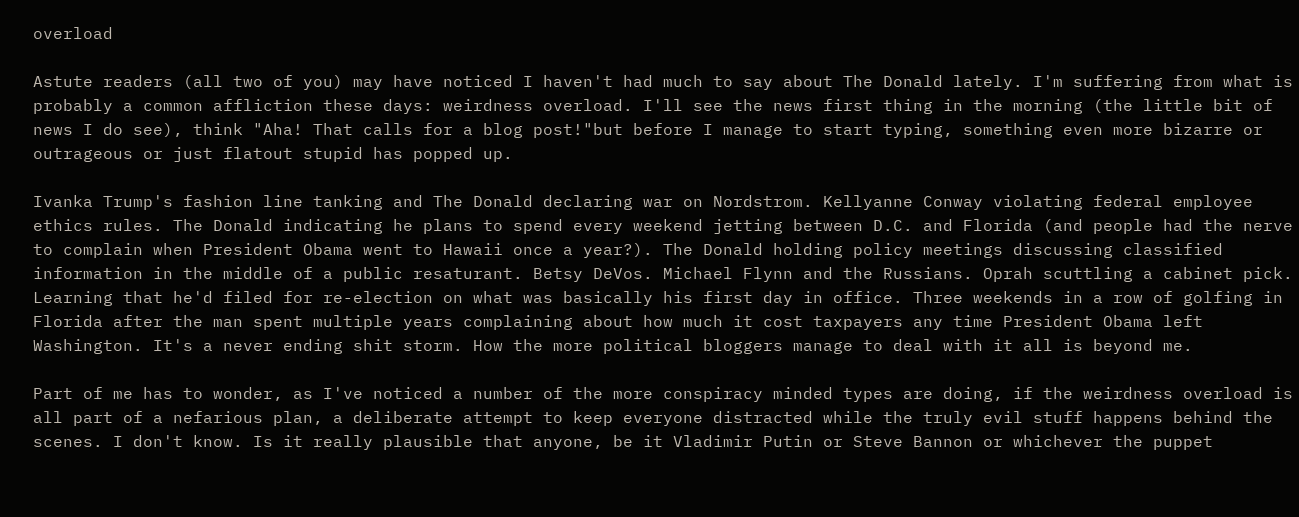overload

Astute readers (all two of you) may have noticed I haven't had much to say about The Donald lately. I'm suffering from what is probably a common affliction these days: weirdness overload. I'll see the news first thing in the morning (the little bit of news I do see), think "Aha! That calls for a blog post!"but before I manage to start typing, something even more bizarre or outrageous or just flatout stupid has popped up.

Ivanka Trump's fashion line tanking and The Donald declaring war on Nordstrom. Kellyanne Conway violating federal employee ethics rules. The Donald indicating he plans to spend every weekend jetting between D.C. and Florida (and people had the nerve to complain when President Obama went to Hawaii once a year?). The Donald holding policy meetings discussing classified information in the middle of a public resaturant. Betsy DeVos. Michael Flynn and the Russians. Oprah scuttling a cabinet pick. Learning that he'd filed for re-election on what was basically his first day in office. Three weekends in a row of golfing in Florida after the man spent multiple years complaining about how much it cost taxpayers any time President Obama left Washington. It's a never ending shit storm. How the more political bloggers manage to deal with it all is beyond me.

Part of me has to wonder, as I've noticed a number of the more conspiracy minded types are doing, if the weirdness overload is all part of a nefarious plan, a deliberate attempt to keep everyone distracted while the truly evil stuff happens behind the scenes. I don't know. Is it really plausible that anyone, be it Vladimir Putin or Steve Bannon or whichever the puppet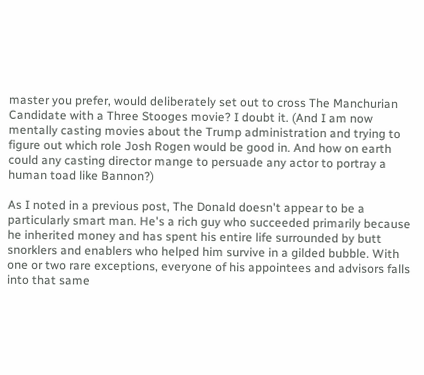master you prefer, would deliberately set out to cross The Manchurian Candidate with a Three Stooges movie? I doubt it. (And I am now mentally casting movies about the Trump administration and trying to figure out which role Josh Rogen would be good in. And how on earth could any casting director mange to persuade any actor to portray a human toad like Bannon?)

As I noted in a previous post, The Donald doesn't appear to be a particularly smart man. He's a rich guy who succeeded primarily because he inherited money and has spent his entire life surrounded by butt snorklers and enablers who helped him survive in a gilded bubble. With one or two rare exceptions, everyone of his appointees and advisors falls into that same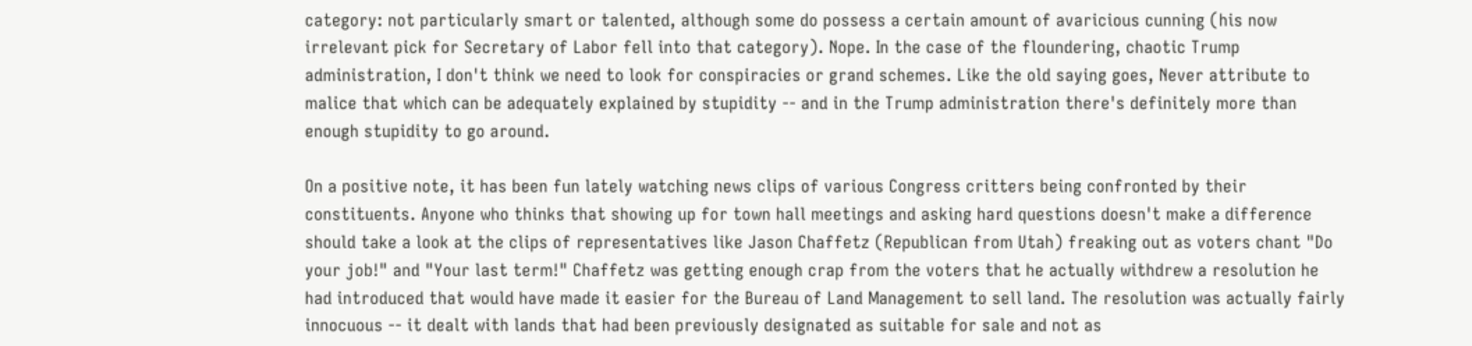category: not particularly smart or talented, although some do possess a certain amount of avaricious cunning (his now irrelevant pick for Secretary of Labor fell into that category). Nope. In the case of the floundering, chaotic Trump administration, I don't think we need to look for conspiracies or grand schemes. Like the old saying goes, Never attribute to malice that which can be adequately explained by stupidity -- and in the Trump administration there's definitely more than enough stupidity to go around.

On a positive note, it has been fun lately watching news clips of various Congress critters being confronted by their constituents. Anyone who thinks that showing up for town hall meetings and asking hard questions doesn't make a difference should take a look at the clips of representatives like Jason Chaffetz (Republican from Utah) freaking out as voters chant "Do your job!" and "Your last term!" Chaffetz was getting enough crap from the voters that he actually withdrew a resolution he had introduced that would have made it easier for the Bureau of Land Management to sell land. The resolution was actually fairly innocuous -- it dealt with lands that had been previously designated as suitable for sale and not as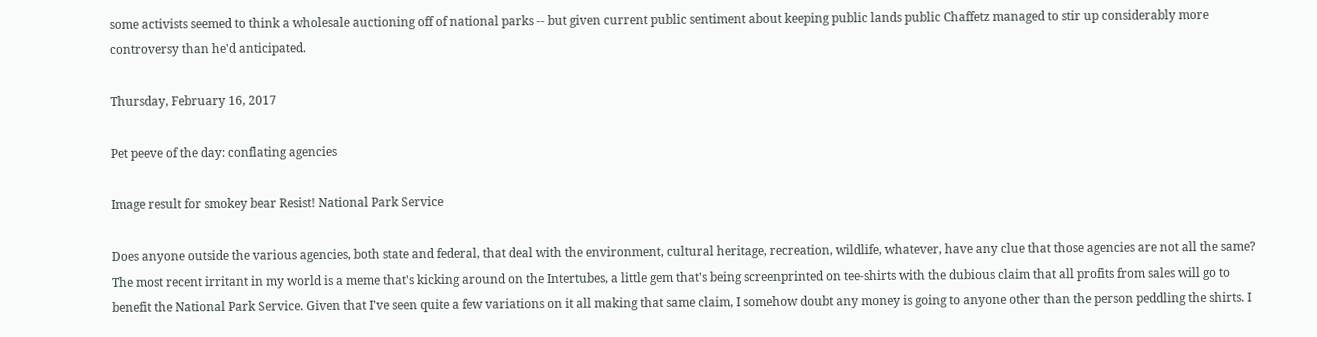some activists seemed to think a wholesale auctioning off of national parks -- but given current public sentiment about keeping public lands public Chaffetz managed to stir up considerably more controversy than he'd anticipated.

Thursday, February 16, 2017

Pet peeve of the day: conflating agencies

Image result for smokey bear Resist! National Park Service

Does anyone outside the various agencies, both state and federal, that deal with the environment, cultural heritage, recreation, wildlife, whatever, have any clue that those agencies are not all the same? The most recent irritant in my world is a meme that's kicking around on the Intertubes, a little gem that's being screenprinted on tee-shirts with the dubious claim that all profits from sales will go to benefit the National Park Service. Given that I've seen quite a few variations on it all making that same claim, I somehow doubt any money is going to anyone other than the person peddling the shirts. I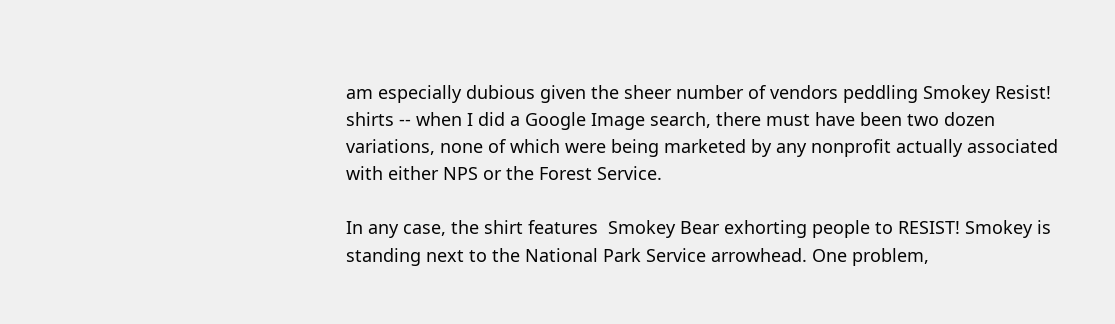am especially dubious given the sheer number of vendors peddling Smokey Resist! shirts -- when I did a Google Image search, there must have been two dozen variations, none of which were being marketed by any nonprofit actually associated with either NPS or the Forest Service.

In any case, the shirt features  Smokey Bear exhorting people to RESIST! Smokey is standing next to the National Park Service arrowhead. One problem,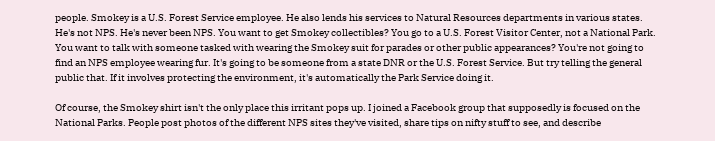people. Smokey is a U.S. Forest Service employee. He also lends his services to Natural Resources departments in various states. He's not NPS. He's never been NPS. You want to get Smokey collectibles? You go to a U.S. Forest Visitor Center, not a National Park. You want to talk with someone tasked with wearing the Smokey suit for parades or other public appearances? You're not going to find an NPS employee wearing fur. It's going to be someone from a state DNR or the U.S. Forest Service. But try telling the general public that. If it involves protecting the environment, it's automatically the Park Service doing it.

Of course, the Smokey shirt isn't the only place this irritant pops up. I joined a Facebook group that supposedly is focused on the National Parks. People post photos of the different NPS sites they've visited, share tips on nifty stuff to see, and describe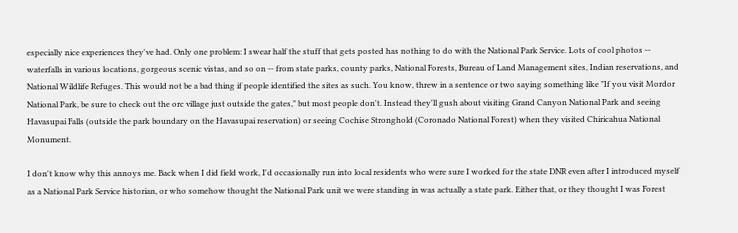especially nice experiences they've had. Only one problem: I swear half the stuff that gets posted has nothing to do with the National Park Service. Lots of cool photos -- waterfalls in various locations, gorgeous scenic vistas, and so on -- from state parks, county parks, National Forests, Bureau of Land Management sites, Indian reservations, and National Wildlife Refuges. This would not be a bad thing if people identified the sites as such. You know, threw in a sentence or two saying something like "If you visit Mordor National Park, be sure to check out the orc village just outside the gates," but most people don't. Instead they'll gush about visiting Grand Canyon National Park and seeing Havasupai Falls (outside the park boundary on the Havasupai reservation) or seeing Cochise Stronghold (Coronado National Forest) when they visited Chiricahua National Monument.

I don't know why this annoys me. Back when I did field work, I'd occasionally run into local residents who were sure I worked for the state DNR even after I introduced myself as a National Park Service historian, or who somehow thought the National Park unit we were standing in was actually a state park. Either that, or they thought I was Forest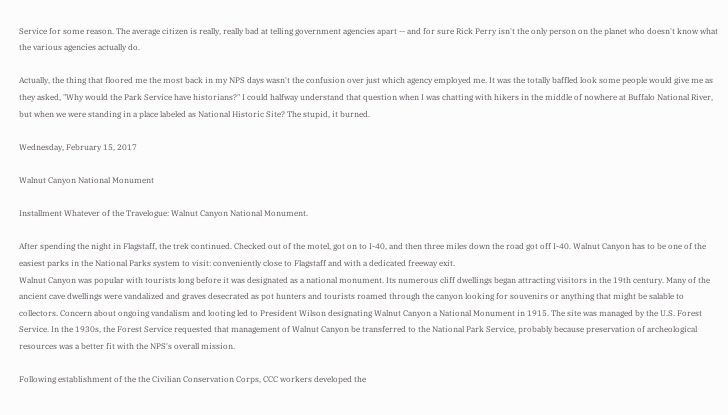Service for some reason. The average citizen is really, really bad at telling government agencies apart -- and for sure Rick Perry isn't the only person on the planet who doesn't know what the various agencies actually do.

Actually, the thing that floored me the most back in my NPS days wasn't the confusion over just which agency employed me. It was the totally baffled look some people would give me as they asked, "Why would the Park Service have historians?" I could halfway understand that question when I was chatting with hikers in the middle of nowhere at Buffalo National River, but when we were standing in a place labeled as National Historic Site? The stupid, it burned.

Wednesday, February 15, 2017

Walnut Canyon National Monument

Installment Whatever of the Travelogue: Walnut Canyon National Monument.

After spending the night in Flagstaff, the trek continued. Checked out of the motel, got on to I-40, and then three miles down the road got off I-40. Walnut Canyon has to be one of the easiest parks in the National Parks system to visit: conveniently close to Flagstaff and with a dedicated freeway exit.
Walnut Canyon was popular with tourists long before it was designated as a national monument. Its numerous cliff dwellings began attracting visitors in the 19th century. Many of the ancient cave dwellings were vandalized and graves desecrated as pot hunters and tourists roamed through the canyon looking for souvenirs or anything that might be salable to collectors. Concern about ongoing vandalism and looting led to President Wilson designating Walnut Canyon a National Monument in 1915. The site was managed by the U.S. Forest Service. In the 1930s, the Forest Service requested that management of Walnut Canyon be transferred to the National Park Service, probably because preservation of archeological resources was a better fit with the NPS's overall mission.

Following establishment of the the Civilian Conservation Corps, CCC workers developed the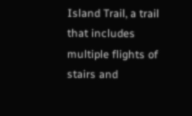Island Trail, a trail that includes multiple flights of stairs and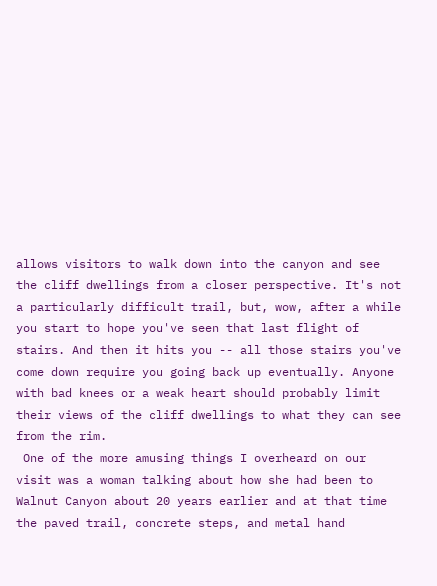allows visitors to walk down into the canyon and see the cliff dwellings from a closer perspective. It's not a particularly difficult trail, but, wow, after a while you start to hope you've seen that last flight of stairs. And then it hits you -- all those stairs you've come down require you going back up eventually. Anyone with bad knees or a weak heart should probably limit their views of the cliff dwellings to what they can see from the rim.
 One of the more amusing things I overheard on our visit was a woman talking about how she had been to Walnut Canyon about 20 years earlier and at that time the paved trail, concrete steps, and metal hand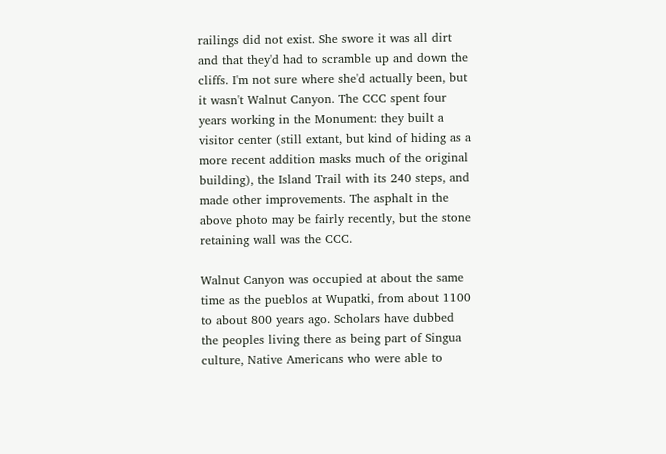railings did not exist. She swore it was all dirt and that they'd had to scramble up and down the cliffs. I'm not sure where she'd actually been, but it wasn't Walnut Canyon. The CCC spent four years working in the Monument: they built a visitor center (still extant, but kind of hiding as a more recent addition masks much of the original building), the Island Trail with its 240 steps, and made other improvements. The asphalt in the above photo may be fairly recently, but the stone retaining wall was the CCC.

Walnut Canyon was occupied at about the same time as the pueblos at Wupatki, from about 1100 to about 800 years ago. Scholars have dubbed the peoples living there as being part of Singua culture, Native Americans who were able to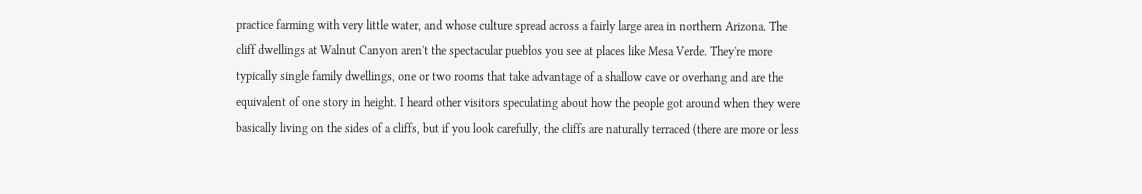practice farming with very little water, and whose culture spread across a fairly large area in northern Arizona. The cliff dwellings at Walnut Canyon aren't the spectacular pueblos you see at places like Mesa Verde. They're more typically single family dwellings, one or two rooms that take advantage of a shallow cave or overhang and are the equivalent of one story in height. I heard other visitors speculating about how the people got around when they were basically living on the sides of a cliffs, but if you look carefully, the cliffs are naturally terraced (there are more or less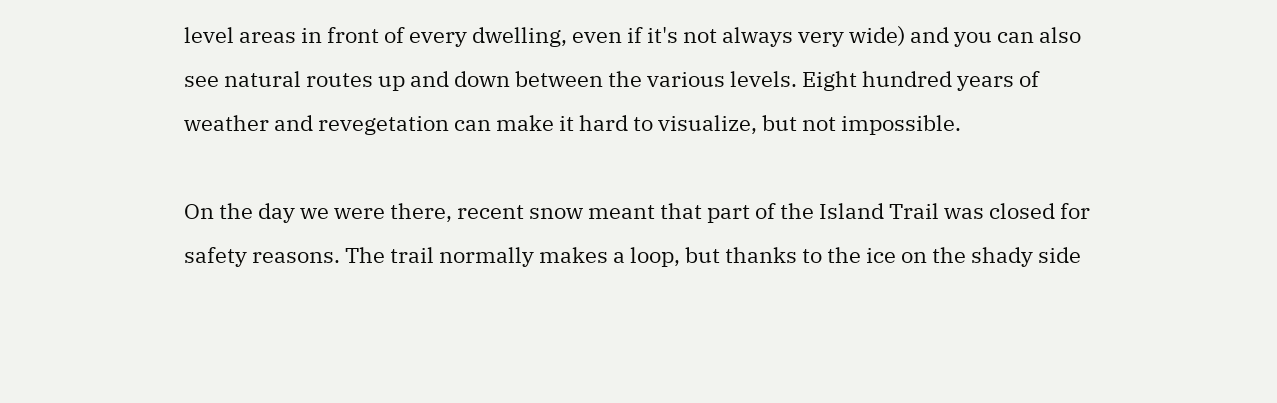level areas in front of every dwelling, even if it's not always very wide) and you can also see natural routes up and down between the various levels. Eight hundred years of weather and revegetation can make it hard to visualize, but not impossible.

On the day we were there, recent snow meant that part of the Island Trail was closed for safety reasons. The trail normally makes a loop, but thanks to the ice on the shady side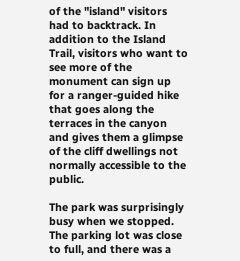of the "island" visitors had to backtrack. In addition to the Island Trail, visitors who want to see more of the monument can sign up for a ranger-guided hike that goes along the terraces in the canyon and gives them a glimpse of the cliff dwellings not normally accessible to the public.

The park was surprisingly busy when we stopped. The parking lot was close to full, and there was a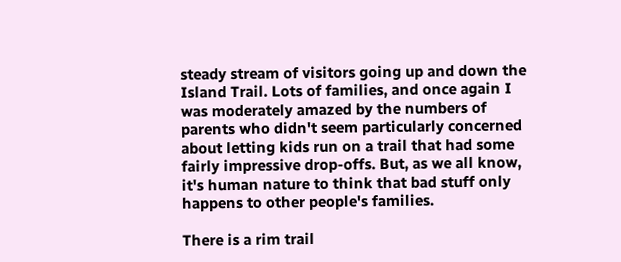steady stream of visitors going up and down the Island Trail. Lots of families, and once again I was moderately amazed by the numbers of parents who didn't seem particularly concerned about letting kids run on a trail that had some fairly impressive drop-offs. But, as we all know, it's human nature to think that bad stuff only happens to other people's families.

There is a rim trail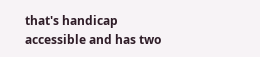that's handicap accessible and has two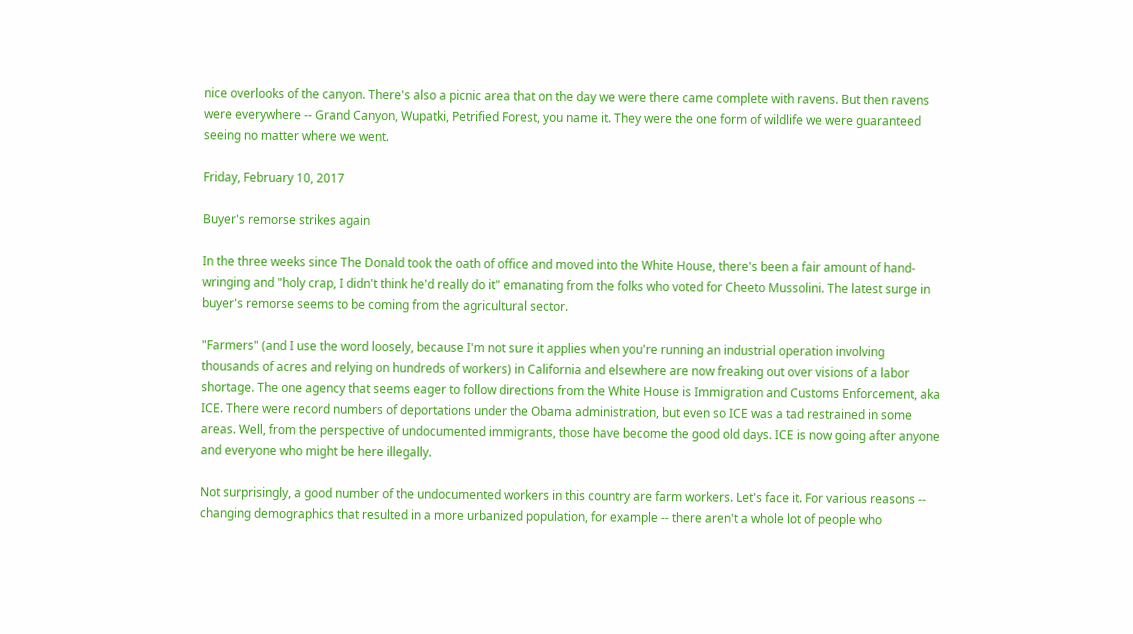nice overlooks of the canyon. There's also a picnic area that on the day we were there came complete with ravens. But then ravens were everywhere -- Grand Canyon, Wupatki, Petrified Forest, you name it. They were the one form of wildlife we were guaranteed seeing no matter where we went.

Friday, February 10, 2017

Buyer's remorse strikes again

In the three weeks since The Donald took the oath of office and moved into the White House, there's been a fair amount of hand-wringing and "holy crap, I didn't think he'd really do it" emanating from the folks who voted for Cheeto Mussolini. The latest surge in buyer's remorse seems to be coming from the agricultural sector.

"Farmers" (and I use the word loosely, because I'm not sure it applies when you're running an industrial operation involving thousands of acres and relying on hundreds of workers) in California and elsewhere are now freaking out over visions of a labor shortage. The one agency that seems eager to follow directions from the White House is Immigration and Customs Enforcement, aka ICE. There were record numbers of deportations under the Obama administration, but even so ICE was a tad restrained in some areas. Well, from the perspective of undocumented immigrants, those have become the good old days. ICE is now going after anyone and everyone who might be here illegally.

Not surprisingly, a good number of the undocumented workers in this country are farm workers. Let's face it. For various reasons -- changing demographics that resulted in a more urbanized population, for example -- there aren't a whole lot of people who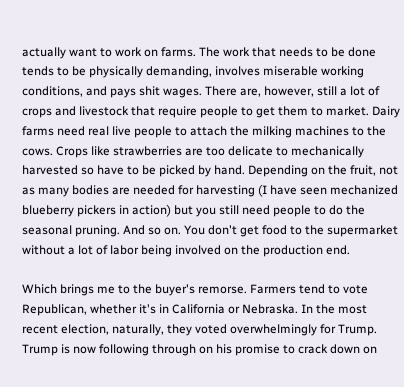actually want to work on farms. The work that needs to be done tends to be physically demanding, involves miserable working conditions, and pays shit wages. There are, however, still a lot of crops and livestock that require people to get them to market. Dairy farms need real live people to attach the milking machines to the cows. Crops like strawberries are too delicate to mechanically harvested so have to be picked by hand. Depending on the fruit, not as many bodies are needed for harvesting (I have seen mechanized blueberry pickers in action) but you still need people to do the seasonal pruning. And so on. You don't get food to the supermarket without a lot of labor being involved on the production end.

Which brings me to the buyer's remorse. Farmers tend to vote Republican, whether it's in California or Nebraska. In the most recent election, naturally, they voted overwhelmingly for Trump. Trump is now following through on his promise to crack down on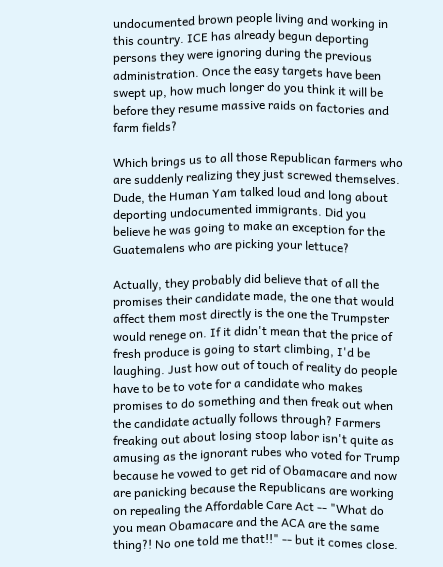undocumented brown people living and working in this country. ICE has already begun deporting persons they were ignoring during the previous administration. Once the easy targets have been swept up, how much longer do you think it will be before they resume massive raids on factories and farm fields?

Which brings us to all those Republican farmers who are suddenly realizing they just screwed themselves. Dude, the Human Yam talked loud and long about deporting undocumented immigrants. Did you believe he was going to make an exception for the Guatemalens who are picking your lettuce?

Actually, they probably did believe that of all the promises their candidate made, the one that would affect them most directly is the one the Trumpster would renege on. If it didn't mean that the price of fresh produce is going to start climbing, I'd be laughing. Just how out of touch of reality do people have to be to vote for a candidate who makes promises to do something and then freak out when the candidate actually follows through? Farmers freaking out about losing stoop labor isn't quite as amusing as the ignorant rubes who voted for Trump because he vowed to get rid of Obamacare and now are panicking because the Republicans are working on repealing the Affordable Care Act -- "What do you mean Obamacare and the ACA are the same thing?! No one told me that!!" -- but it comes close.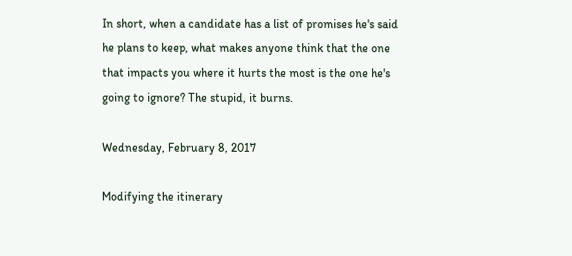In short, when a candidate has a list of promises he's said he plans to keep, what makes anyone think that the one that impacts you where it hurts the most is the one he's going to ignore? The stupid, it burns.

Wednesday, February 8, 2017

Modifying the itinerary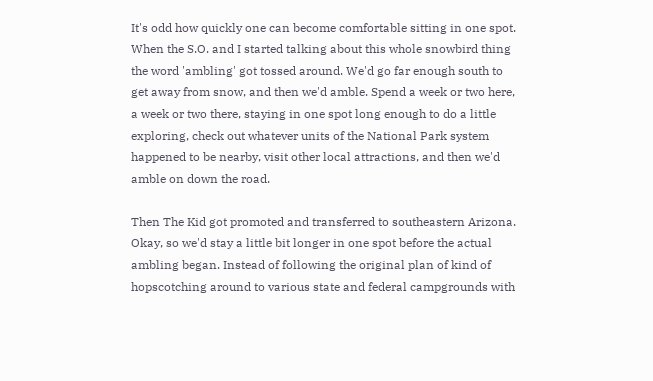It's odd how quickly one can become comfortable sitting in one spot. When the S.O. and I started talking about this whole snowbird thing the word 'ambling' got tossed around. We'd go far enough south to get away from snow, and then we'd amble. Spend a week or two here, a week or two there, staying in one spot long enough to do a little exploring, check out whatever units of the National Park system happened to be nearby, visit other local attractions, and then we'd amble on down the road.

Then The Kid got promoted and transferred to southeastern Arizona. Okay, so we'd stay a little bit longer in one spot before the actual ambling began. Instead of following the original plan of kind of hopscotching around to various state and federal campgrounds with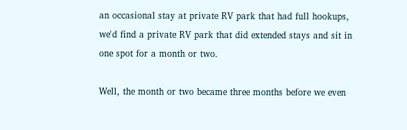an occasional stay at private RV park that had full hookups, we'd find a private RV park that did extended stays and sit in one spot for a month or two.

Well, the month or two became three months before we even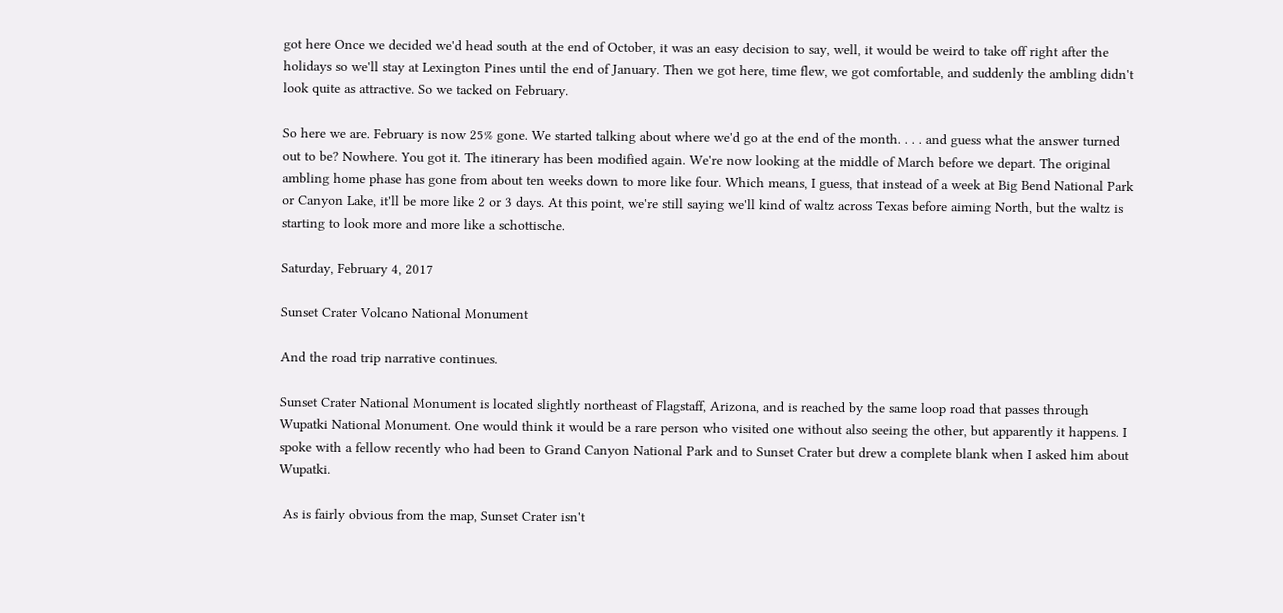got here Once we decided we'd head south at the end of October, it was an easy decision to say, well, it would be weird to take off right after the holidays so we'll stay at Lexington Pines until the end of January. Then we got here, time flew, we got comfortable, and suddenly the ambling didn't look quite as attractive. So we tacked on February.

So here we are. February is now 25% gone. We started talking about where we'd go at the end of the month. . . . and guess what the answer turned out to be? Nowhere. You got it. The itinerary has been modified again. We're now looking at the middle of March before we depart. The original ambling home phase has gone from about ten weeks down to more like four. Which means, I guess, that instead of a week at Big Bend National Park or Canyon Lake, it'll be more like 2 or 3 days. At this point, we're still saying we'll kind of waltz across Texas before aiming North, but the waltz is starting to look more and more like a schottische.

Saturday, February 4, 2017

Sunset Crater Volcano National Monument

And the road trip narrative continues.

Sunset Crater National Monument is located slightly northeast of Flagstaff, Arizona, and is reached by the same loop road that passes through Wupatki National Monument. One would think it would be a rare person who visited one without also seeing the other, but apparently it happens. I spoke with a fellow recently who had been to Grand Canyon National Park and to Sunset Crater but drew a complete blank when I asked him about Wupatki.

 As is fairly obvious from the map, Sunset Crater isn't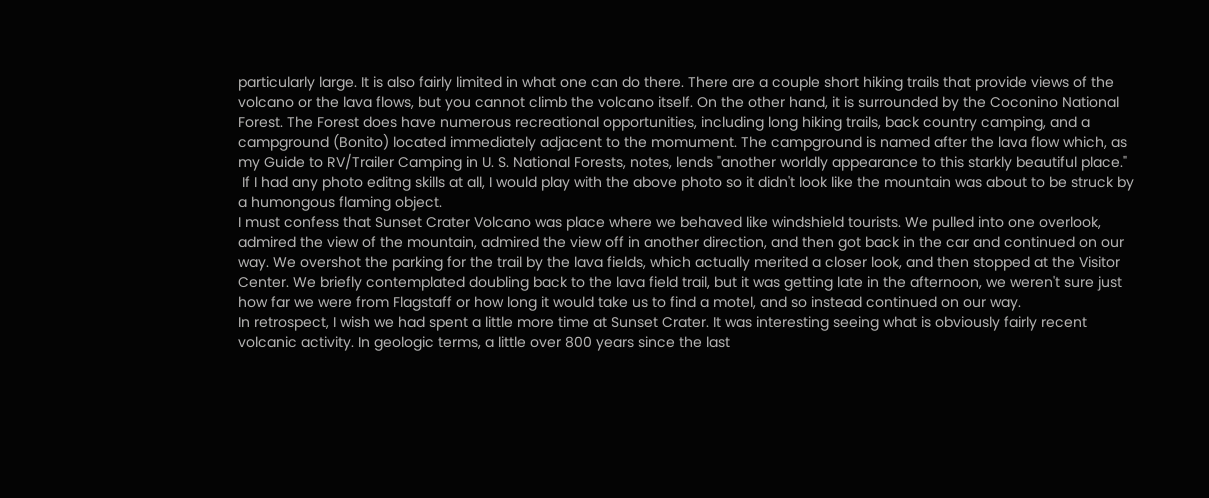particularly large. It is also fairly limited in what one can do there. There are a couple short hiking trails that provide views of the volcano or the lava flows, but you cannot climb the volcano itself. On the other hand, it is surrounded by the Coconino National Forest. The Forest does have numerous recreational opportunities, including long hiking trails, back country camping, and a campground (Bonito) located immediately adjacent to the momument. The campground is named after the lava flow which, as my Guide to RV/Trailer Camping in U. S. National Forests, notes, lends "another worldly appearance to this starkly beautiful place."
 If I had any photo editng skills at all, I would play with the above photo so it didn't look like the mountain was about to be struck by a humongous flaming object.
I must confess that Sunset Crater Volcano was place where we behaved like windshield tourists. We pulled into one overlook, admired the view of the mountain, admired the view off in another direction, and then got back in the car and continued on our way. We overshot the parking for the trail by the lava fields, which actually merited a closer look, and then stopped at the Visitor Center. We briefly contemplated doubling back to the lava field trail, but it was getting late in the afternoon, we weren't sure just how far we were from Flagstaff or how long it would take us to find a motel, and so instead continued on our way.
In retrospect, I wish we had spent a little more time at Sunset Crater. It was interesting seeing what is obviously fairly recent volcanic activity. In geologic terms, a little over 800 years since the last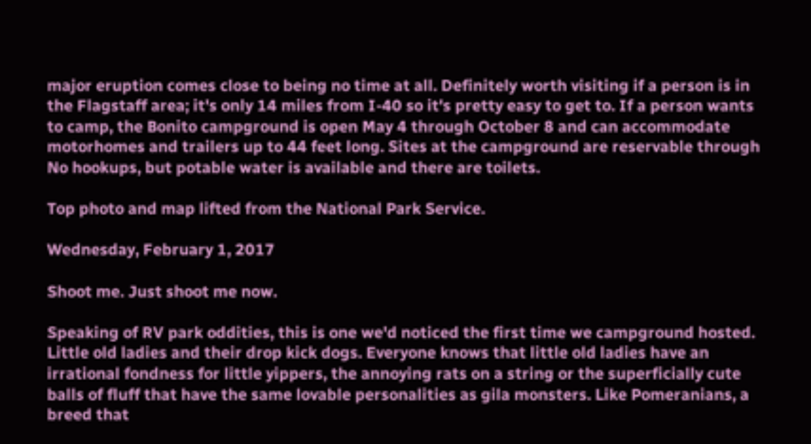major eruption comes close to being no time at all. Definitely worth visiting if a person is in the Flagstaff area; it's only 14 miles from I-40 so it's pretty easy to get to. If a person wants to camp, the Bonito campground is open May 4 through October 8 and can accommodate motorhomes and trailers up to 44 feet long. Sites at the campground are reservable through No hookups, but potable water is available and there are toilets.

Top photo and map lifted from the National Park Service.

Wednesday, February 1, 2017

Shoot me. Just shoot me now.

Speaking of RV park oddities, this is one we'd noticed the first time we campground hosted. Little old ladies and their drop kick dogs. Everyone knows that little old ladies have an irrational fondness for little yippers, the annoying rats on a string or the superficially cute balls of fluff that have the same lovable personalities as gila monsters. Like Pomeranians, a breed that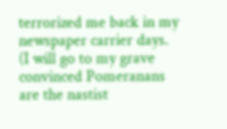terrorized me back in my newspaper carrier days. (I will go to my grave convinced Pomeranans are the nastist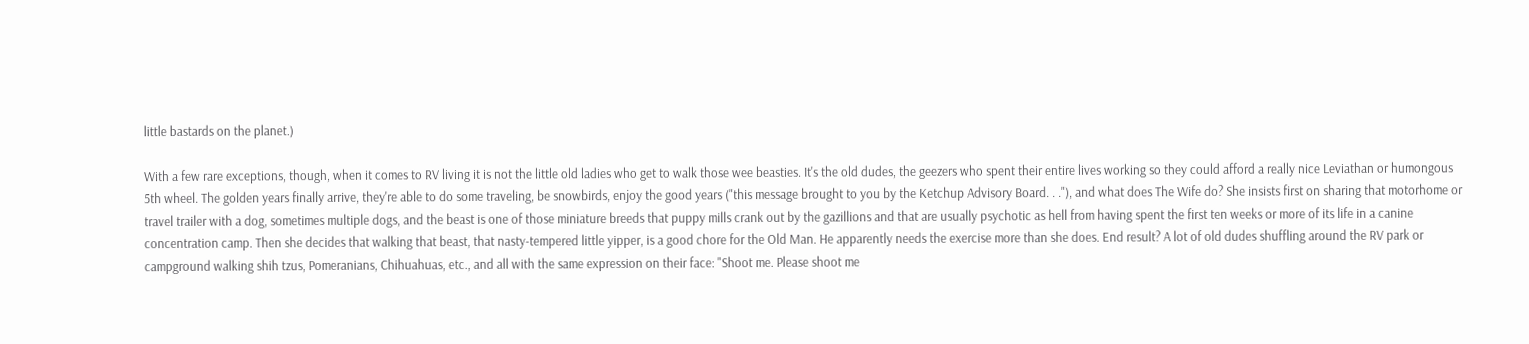little bastards on the planet.)

With a few rare exceptions, though, when it comes to RV living it is not the little old ladies who get to walk those wee beasties. It's the old dudes, the geezers who spent their entire lives working so they could afford a really nice Leviathan or humongous 5th wheel. The golden years finally arrive, they're able to do some traveling, be snowbirds, enjoy the good years ("this message brought to you by the Ketchup Advisory Board. . ."), and what does The Wife do? She insists first on sharing that motorhome or travel trailer with a dog, sometimes multiple dogs, and the beast is one of those miniature breeds that puppy mills crank out by the gazillions and that are usually psychotic as hell from having spent the first ten weeks or more of its life in a canine concentration camp. Then she decides that walking that beast, that nasty-tempered little yipper, is a good chore for the Old Man. He apparently needs the exercise more than she does. End result? A lot of old dudes shuffling around the RV park or campground walking shih tzus, Pomeranians, Chihuahuas, etc., and all with the same expression on their face: "Shoot me. Please shoot me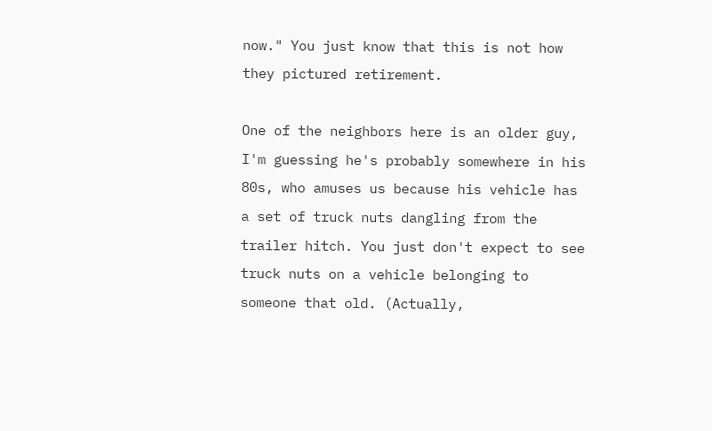now." You just know that this is not how they pictured retirement.

One of the neighbors here is an older guy, I'm guessing he's probably somewhere in his 80s, who amuses us because his vehicle has a set of truck nuts dangling from the trailer hitch. You just don't expect to see truck nuts on a vehicle belonging to someone that old. (Actually,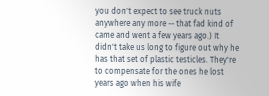you don't expect to see truck nuts anywhere any more -- that fad kind of came and went a few years ago.) It didn't take us long to figure out why he has that set of plastic testicles. They're to compensate for the ones he lost years ago when his wife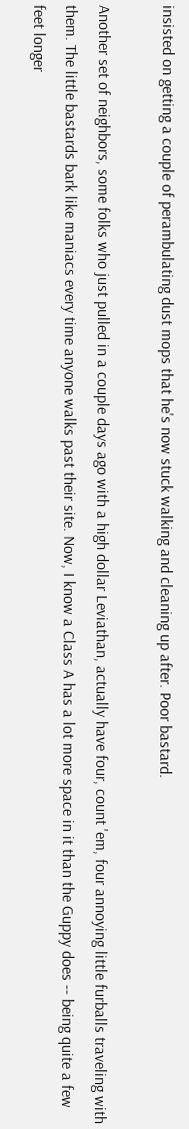insisted on getting a couple of perambulating dust mops that he's now stuck walking and cleaning up after. Poor bastard.

Another set of neighbors, some folks who just pulled in a couple days ago with a high dollar Leviathan, actually have four, count 'em, four annoying little furballs traveling with them. The little bastards bark like maniacs every time anyone walks past their site. Now, I know a Class A has a lot more space in it than the Guppy does -- being quite a few feet longer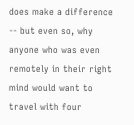does make a difference -- but even so, why anyone who was even remotely in their right mind would want to travel with four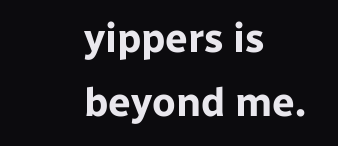yippers is beyond me.